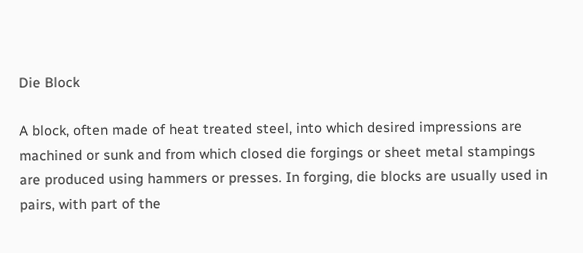Die Block

A block, often made of heat treated steel, into which desired impressions are machined or sunk and from which closed die forgings or sheet metal stampings are produced using hammers or presses. In forging, die blocks are usually used in pairs, with part of the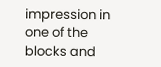impression in one of the blocks and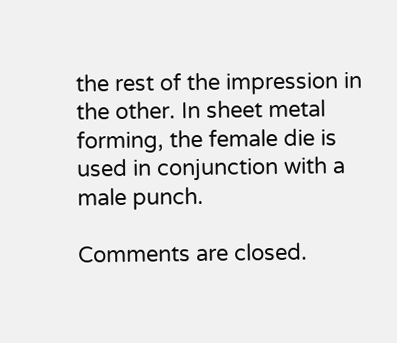the rest of the impression in the other. In sheet metal forming, the female die is used in conjunction with a male punch.

Comments are closed.